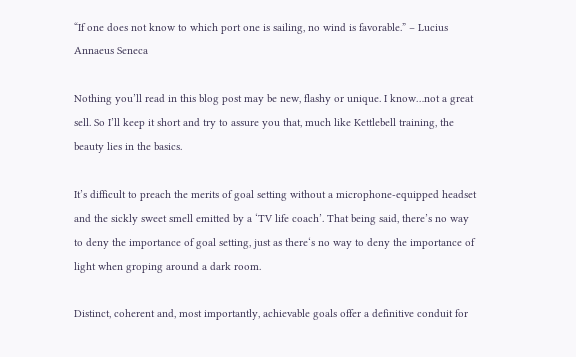“If one does not know to which port one is sailing, no wind is favorable.” – Lucius Annaeus Seneca

Nothing you’ll read in this blog post may be new, flashy or unique. I know…not a great sell. So I’ll keep it short and try to assure you that, much like Kettlebell training, the beauty lies in the basics.

It’s difficult to preach the merits of goal setting without a microphone-equipped headset and the sickly sweet smell emitted by a ‘TV life coach’. That being said, there’s no way to deny the importance of goal setting, just as there‘s no way to deny the importance of light when groping around a dark room.

Distinct, coherent and, most importantly, achievable goals offer a definitive conduit for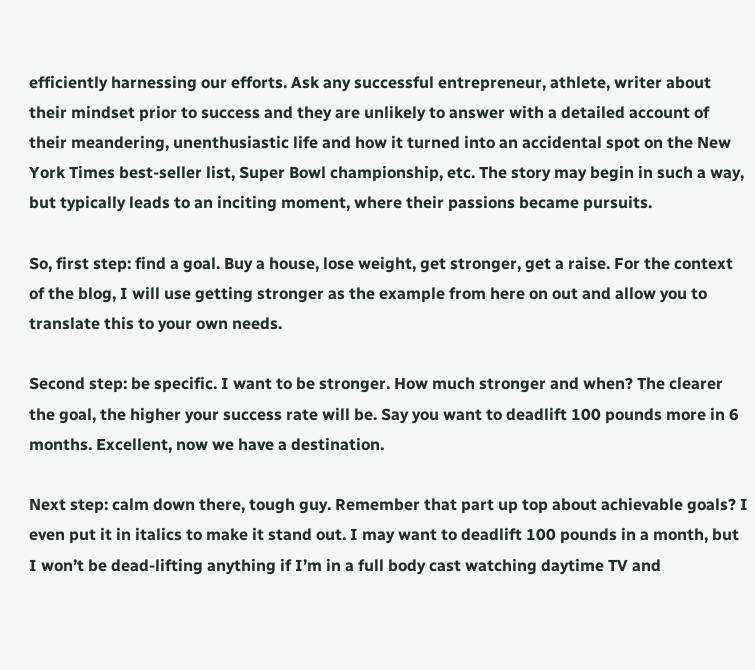efficiently harnessing our efforts. Ask any successful entrepreneur, athlete, writer about their mindset prior to success and they are unlikely to answer with a detailed account of their meandering, unenthusiastic life and how it turned into an accidental spot on the New York Times best-seller list, Super Bowl championship, etc. The story may begin in such a way, but typically leads to an inciting moment, where their passions became pursuits.

So, first step: find a goal. Buy a house, lose weight, get stronger, get a raise. For the context of the blog, I will use getting stronger as the example from here on out and allow you to translate this to your own needs.

Second step: be specific. I want to be stronger. How much stronger and when? The clearer the goal, the higher your success rate will be. Say you want to deadlift 100 pounds more in 6 months. Excellent, now we have a destination.

Next step: calm down there, tough guy. Remember that part up top about achievable goals? I even put it in italics to make it stand out. I may want to deadlift 100 pounds in a month, but I won’t be dead-lifting anything if I’m in a full body cast watching daytime TV and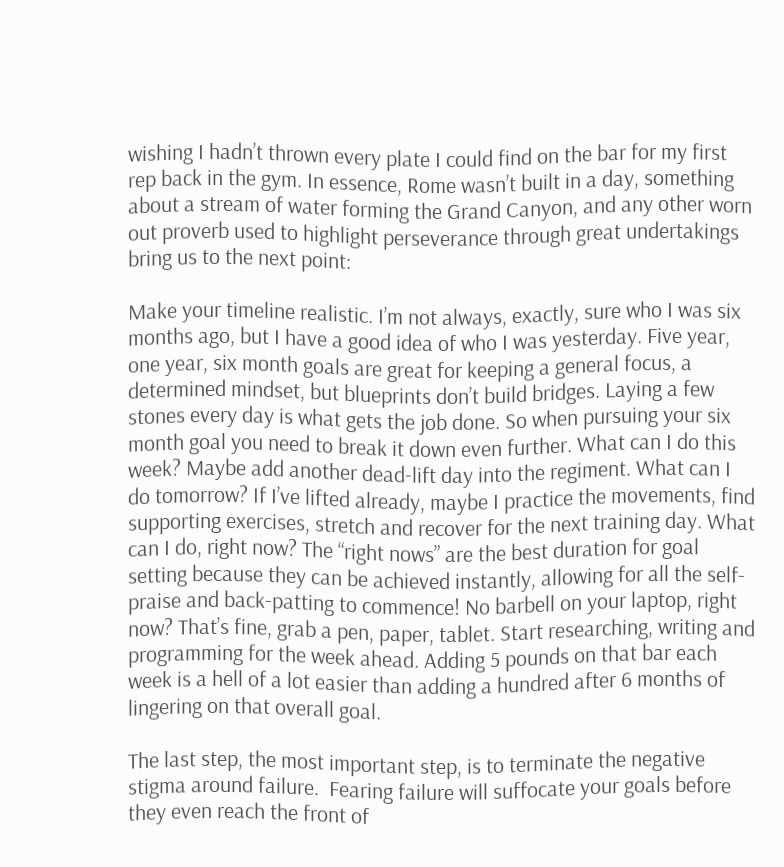wishing I hadn’t thrown every plate I could find on the bar for my first rep back in the gym. In essence, Rome wasn’t built in a day, something about a stream of water forming the Grand Canyon, and any other worn out proverb used to highlight perseverance through great undertakings bring us to the next point:

Make your timeline realistic. I’m not always, exactly, sure who I was six months ago, but I have a good idea of who I was yesterday. Five year, one year, six month goals are great for keeping a general focus, a determined mindset, but blueprints don’t build bridges. Laying a few stones every day is what gets the job done. So when pursuing your six month goal you need to break it down even further. What can I do this week? Maybe add another dead-lift day into the regiment. What can I do tomorrow? If I’ve lifted already, maybe I practice the movements, find supporting exercises, stretch and recover for the next training day. What can I do, right now? The “right nows” are the best duration for goal setting because they can be achieved instantly, allowing for all the self-praise and back-patting to commence! No barbell on your laptop, right now? That’s fine, grab a pen, paper, tablet. Start researching, writing and programming for the week ahead. Adding 5 pounds on that bar each week is a hell of a lot easier than adding a hundred after 6 months of lingering on that overall goal.

The last step, the most important step, is to terminate the negative stigma around failure.  Fearing failure will suffocate your goals before they even reach the front of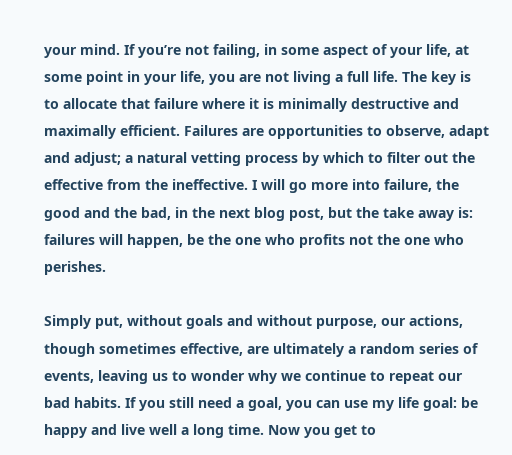your mind. If you’re not failing, in some aspect of your life, at some point in your life, you are not living a full life. The key is to allocate that failure where it is minimally destructive and maximally efficient. Failures are opportunities to observe, adapt and adjust; a natural vetting process by which to filter out the effective from the ineffective. I will go more into failure, the good and the bad, in the next blog post, but the take away is: failures will happen, be the one who profits not the one who perishes.

Simply put, without goals and without purpose, our actions, though sometimes effective, are ultimately a random series of events, leaving us to wonder why we continue to repeat our bad habits. If you still need a goal, you can use my life goal: be happy and live well a long time. Now you get to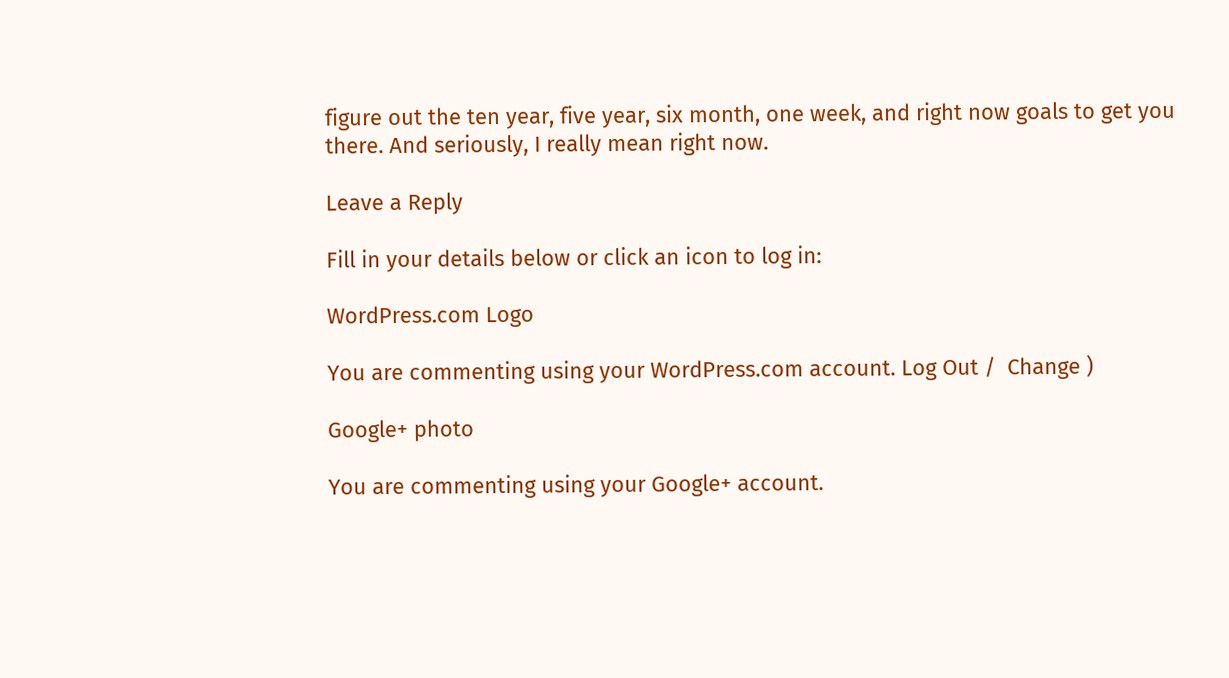figure out the ten year, five year, six month, one week, and right now goals to get you there. And seriously, I really mean right now.

Leave a Reply

Fill in your details below or click an icon to log in:

WordPress.com Logo

You are commenting using your WordPress.com account. Log Out /  Change )

Google+ photo

You are commenting using your Google+ account.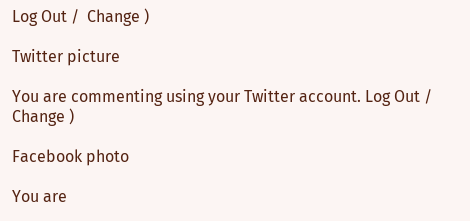Log Out /  Change )

Twitter picture

You are commenting using your Twitter account. Log Out /  Change )

Facebook photo

You are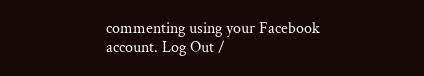commenting using your Facebook account. Log Out /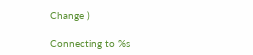Change )

Connecting to %s